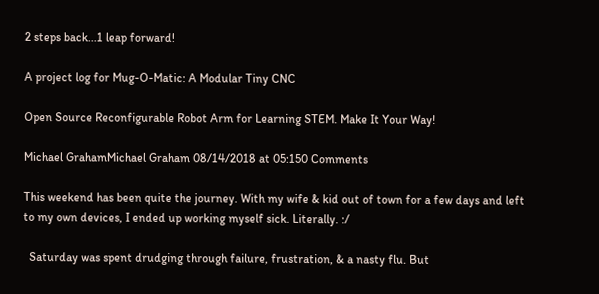2 steps back...1 leap forward!

A project log for Mug-O-Matic: A Modular Tiny CNC

Open Source Reconfigurable Robot Arm for Learning STEM. Make It Your Way!

Michael GrahamMichael Graham 08/14/2018 at 05:150 Comments

This weekend has been quite the journey. With my wife & kid out of town for a few days and left to my own devices, I ended up working myself sick. Literally. :/

  Saturday was spent drudging through failure, frustration, & a nasty flu. But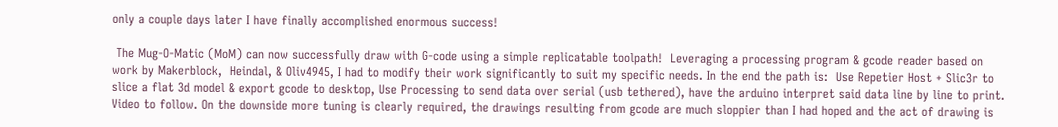only a couple days later I have finally accomplished enormous success!

 The Mug-O-Matic (MoM) can now successfully draw with G-code using a simple replicatable toolpath!  Leveraging a processing program & gcode reader based on work by Makerblock,  Heindal, & Oliv4945, I had to modify their work significantly to suit my specific needs. In the end the path is:  Use Repetier Host + Slic3r to slice a flat 3d model & export gcode to desktop, Use Processing to send data over serial (usb tethered), have the arduino interpret said data line by line to print. Video to follow. On the downside more tuning is clearly required, the drawings resulting from gcode are much sloppier than I had hoped and the act of drawing is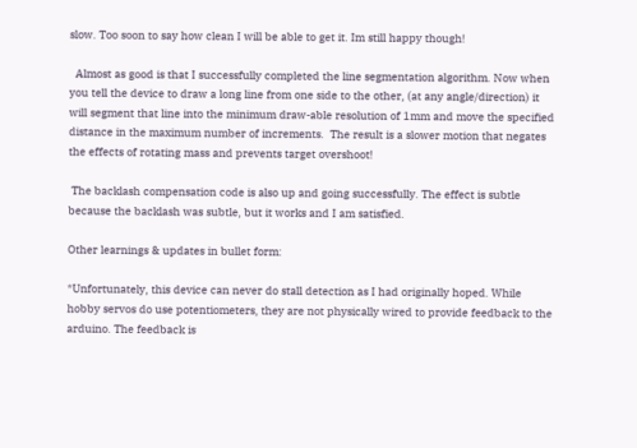slow. Too soon to say how clean I will be able to get it. Im still happy though!

  Almost as good is that I successfully completed the line segmentation algorithm. Now when you tell the device to draw a long line from one side to the other, (at any angle/direction) it will segment that line into the minimum draw-able resolution of 1mm and move the specified distance in the maximum number of increments.  The result is a slower motion that negates the effects of rotating mass and prevents target overshoot!

 The backlash compensation code is also up and going successfully. The effect is subtle because the backlash was subtle, but it works and I am satisfied.

Other learnings & updates in bullet form:

*Unfortunately, this device can never do stall detection as I had originally hoped. While hobby servos do use potentiometers, they are not physically wired to provide feedback to the arduino. The feedback is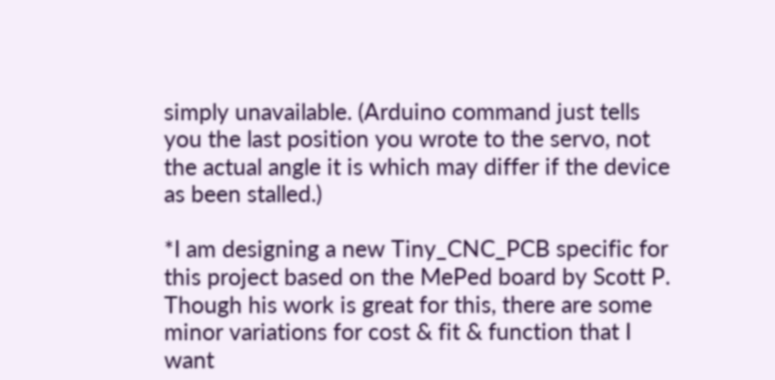simply unavailable. (Arduino command just tells you the last position you wrote to the servo, not the actual angle it is which may differ if the device as been stalled.)

*I am designing a new Tiny_CNC_PCB specific for this project based on the MePed board by Scott P. Though his work is great for this, there are some minor variations for cost & fit & function that I want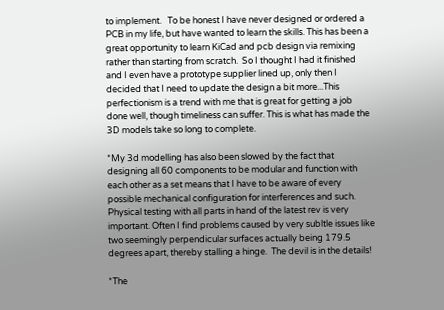to implement.   To be honest I have never designed or ordered a PCB in my life, but have wanted to learn the skills. This has been a great opportunity to learn KiCad and pcb design via remixing rather than starting from scratch.  So I thought I had it finished and I even have a prototype supplier lined up, only then I decided that I need to update the design a bit more...This perfectionism is a trend with me that is great for getting a job done well, though timeliness can suffer. This is what has made the 3D models take so long to complete.

*My 3d modelling has also been slowed by the fact that designing all 60 components to be modular and function with each other as a set means that I have to be aware of every possible mechanical configuration for interferences and such. Physical testing with all parts in hand of the latest rev is very important. Often I find problems caused by very subltle issues like two seemingly perpendicular surfaces actually being 179.5 degrees apart, thereby stalling a hinge.  The devil is in the details!

*The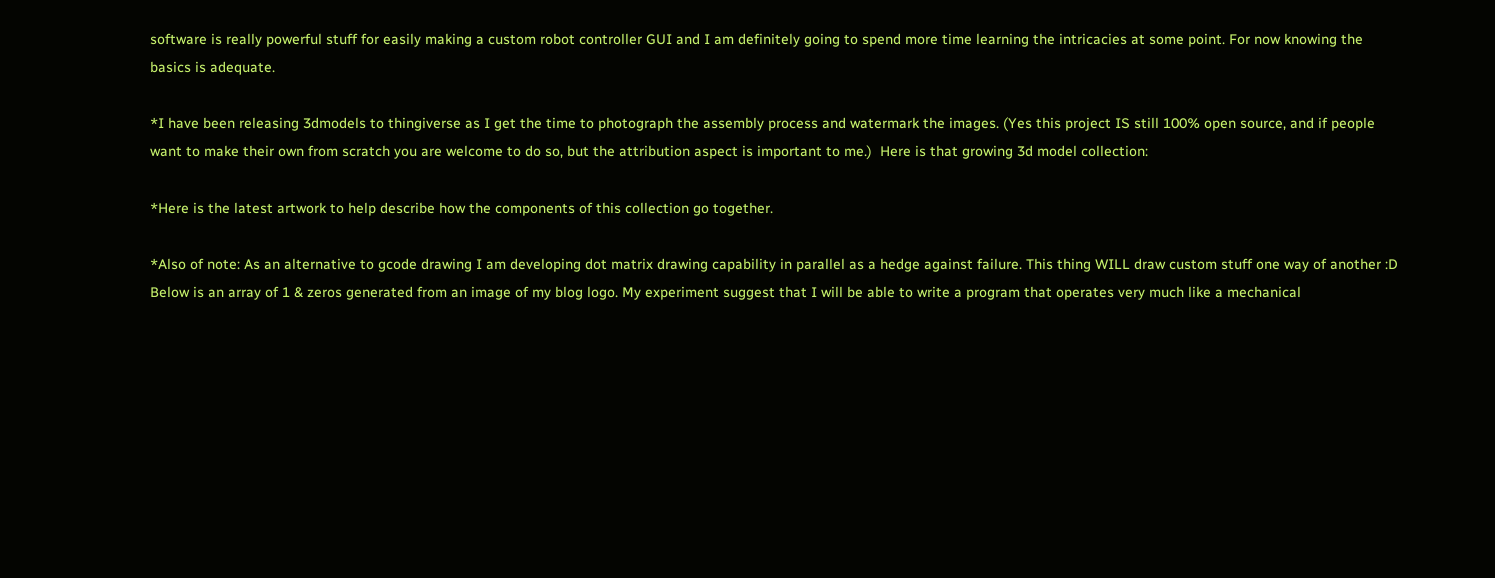software is really powerful stuff for easily making a custom robot controller GUI and I am definitely going to spend more time learning the intricacies at some point. For now knowing the basics is adequate.

*I have been releasing 3dmodels to thingiverse as I get the time to photograph the assembly process and watermark the images. (Yes this project IS still 100% open source, and if people want to make their own from scratch you are welcome to do so, but the attribution aspect is important to me.)  Here is that growing 3d model collection:

*Here is the latest artwork to help describe how the components of this collection go together.

*Also of note: As an alternative to gcode drawing I am developing dot matrix drawing capability in parallel as a hedge against failure. This thing WILL draw custom stuff one way of another :D   Below is an array of 1 & zeros generated from an image of my blog logo. My experiment suggest that I will be able to write a program that operates very much like a mechanical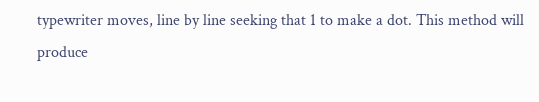typewriter moves, line by line seeking that 1 to make a dot. This method will produce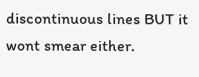discontinuous lines BUT it wont smear either.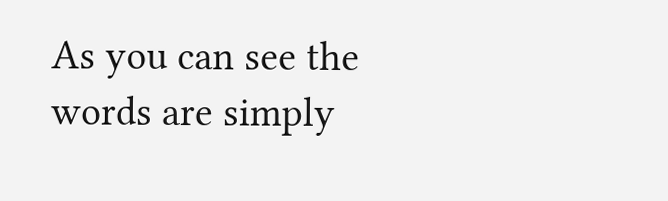As you can see the words are simply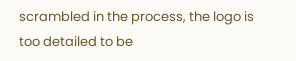scrambled in the process, the logo is too detailed to be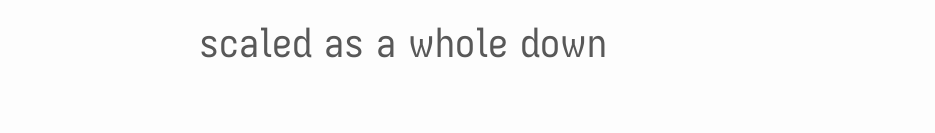scaled as a whole down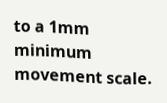to a 1mm minimum movement scale.